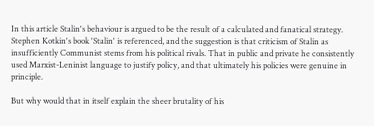In this article Stalin's behaviour is argued to be the result of a calculated and fanatical strategy. Stephen Kotkin's book 'Stalin' is referenced, and the suggestion is that criticism of Stalin as insufficiently Communist stems from his political rivals. That in public and private he consistently used Marxist-Leninist language to justify policy, and that ultimately his policies were genuine in principle.

But why would that in itself explain the sheer brutality of his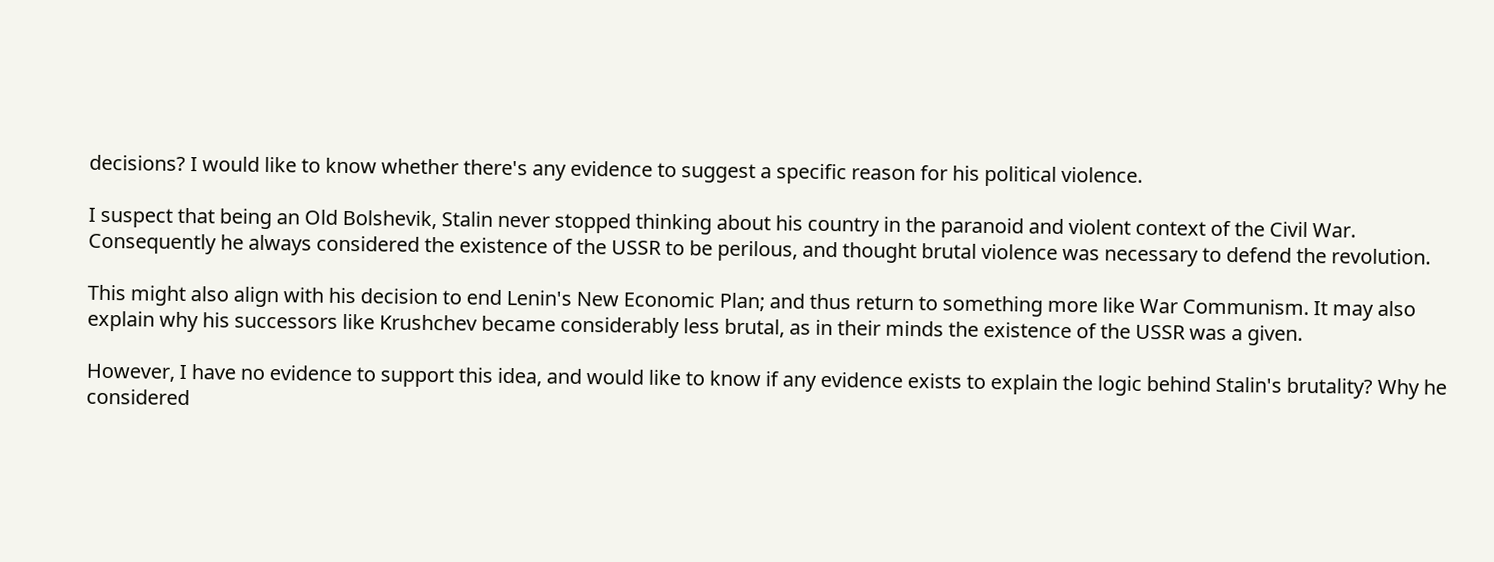decisions? I would like to know whether there's any evidence to suggest a specific reason for his political violence.

I suspect that being an Old Bolshevik, Stalin never stopped thinking about his country in the paranoid and violent context of the Civil War. Consequently he always considered the existence of the USSR to be perilous, and thought brutal violence was necessary to defend the revolution.

This might also align with his decision to end Lenin's New Economic Plan; and thus return to something more like War Communism. It may also explain why his successors like Krushchev became considerably less brutal, as in their minds the existence of the USSR was a given.

However, I have no evidence to support this idea, and would like to know if any evidence exists to explain the logic behind Stalin's brutality? Why he considered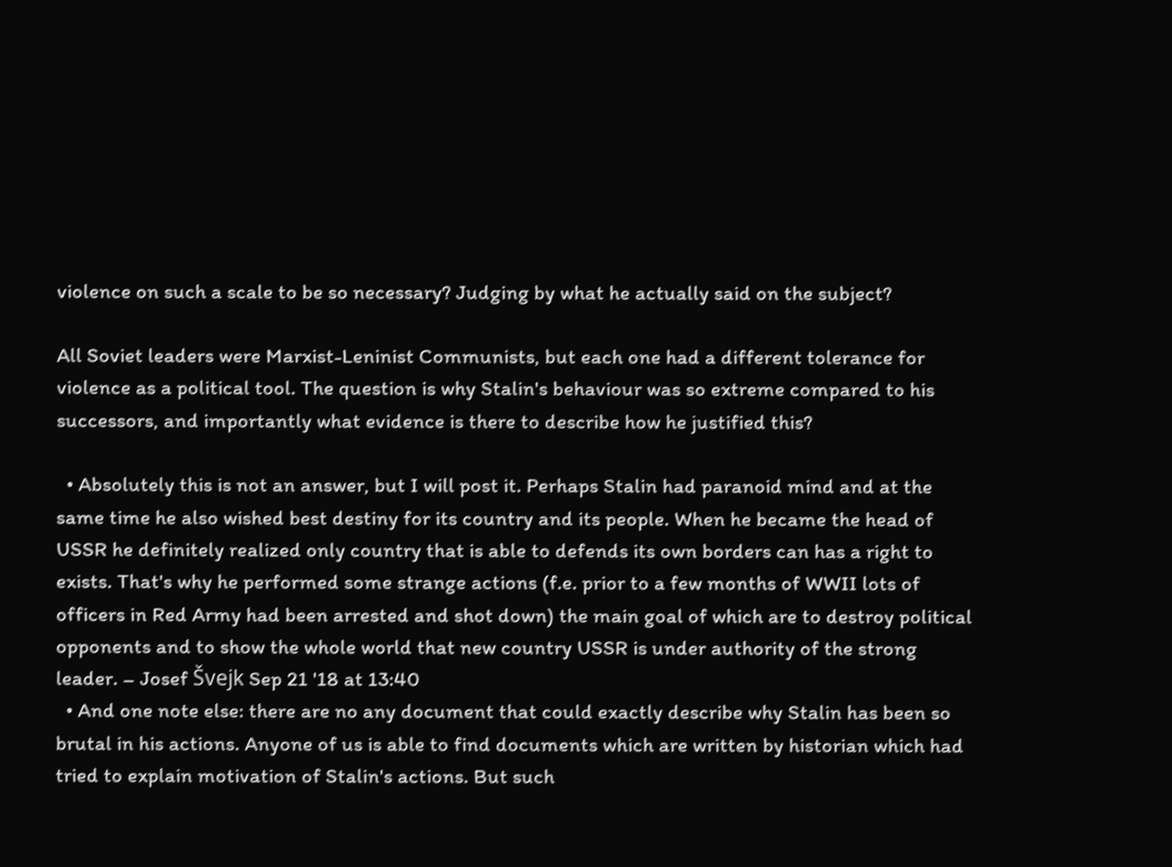violence on such a scale to be so necessary? Judging by what he actually said on the subject?

All Soviet leaders were Marxist-Leninist Communists, but each one had a different tolerance for violence as a political tool. The question is why Stalin's behaviour was so extreme compared to his successors, and importantly what evidence is there to describe how he justified this?

  • Absolutely this is not an answer, but I will post it. Perhaps Stalin had paranoid mind and at the same time he also wished best destiny for its country and its people. When he became the head of USSR he definitely realized only country that is able to defends its own borders can has a right to exists. That's why he performed some strange actions (f.e. prior to a few months of WWII lots of officers in Red Army had been arrested and shot down) the main goal of which are to destroy political opponents and to show the whole world that new country USSR is under authority of the strong leader. – Josef Švejk Sep 21 '18 at 13:40
  • And one note else: there are no any document that could exactly describe why Stalin has been so brutal in his actions. Anyone of us is able to find documents which are written by historian which had tried to explain motivation of Stalin's actions. But such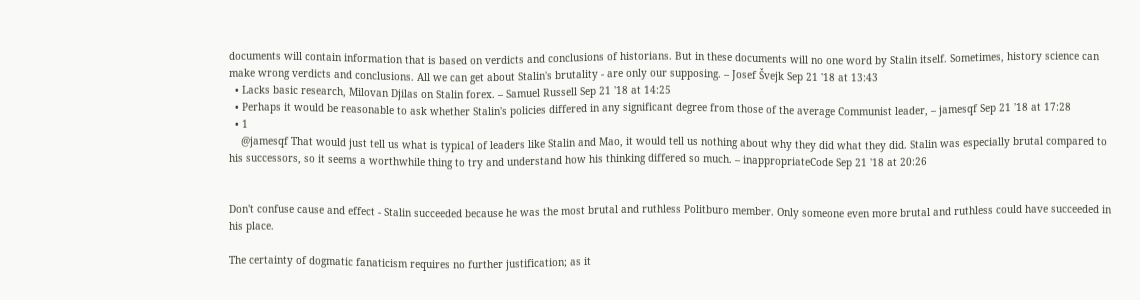documents will contain information that is based on verdicts and conclusions of historians. But in these documents will no one word by Stalin itself. Sometimes, history science can make wrong verdicts and conclusions. All we can get about Stalin's brutality - are only our supposing. – Josef Švejk Sep 21 '18 at 13:43
  • Lacks basic research, Milovan Djilas on Stalin forex. – Samuel Russell Sep 21 '18 at 14:25
  • Perhaps it would be reasonable to ask whether Stalin's policies differed in any significant degree from those of the average Communist leader, – jamesqf Sep 21 '18 at 17:28
  • 1
    @jamesqf That would just tell us what is typical of leaders like Stalin and Mao, it would tell us nothing about why they did what they did. Stalin was especially brutal compared to his successors, so it seems a worthwhile thing to try and understand how his thinking differed so much. – inappropriateCode Sep 21 '18 at 20:26


Don't confuse cause and effect - Stalin succeeded because he was the most brutal and ruthless Politburo member. Only someone even more brutal and ruthless could have succeeded in his place.

The certainty of dogmatic fanaticism requires no further justification; as it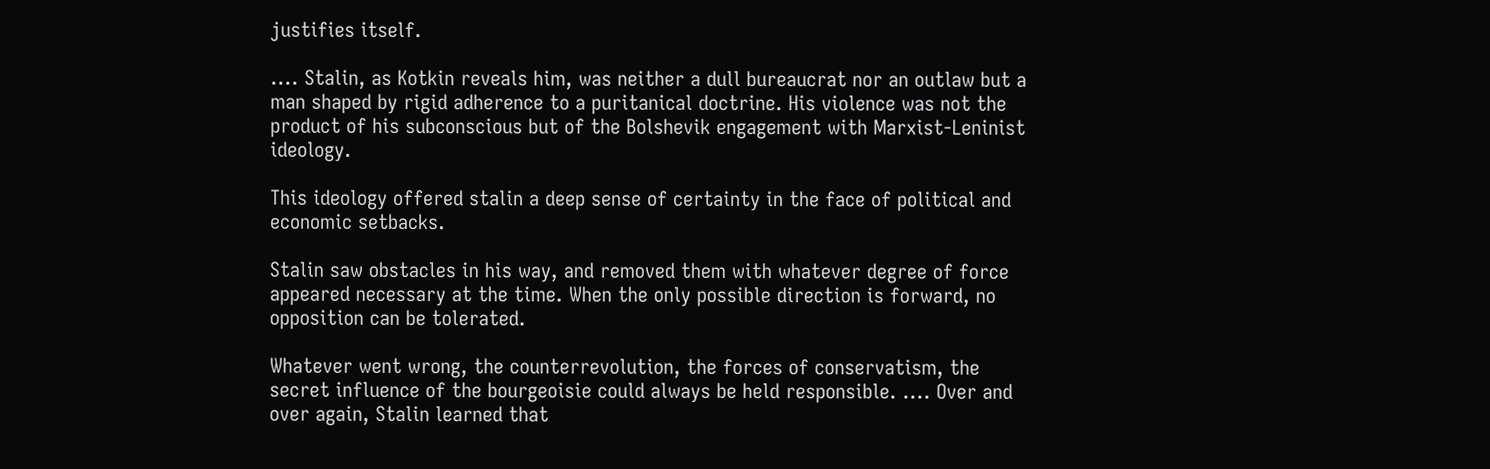justifies itself.

.... Stalin, as Kotkin reveals him, was neither a dull bureaucrat nor an outlaw but a man shaped by rigid adherence to a puritanical doctrine. His violence was not the product of his subconscious but of the Bolshevik engagement with Marxist-Leninist ideology.

This ideology offered stalin a deep sense of certainty in the face of political and economic setbacks.

Stalin saw obstacles in his way, and removed them with whatever degree of force appeared necessary at the time. When the only possible direction is forward, no opposition can be tolerated.

Whatever went wrong, the counterrevolution, the forces of conservatism, the secret influence of the bourgeoisie could always be held responsible. .... Over and over again, Stalin learned that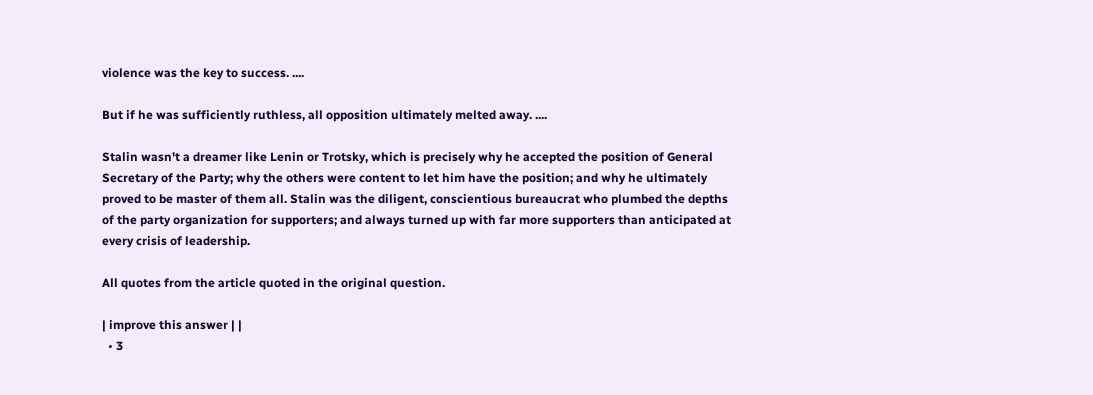violence was the key to success. ....

But if he was sufficiently ruthless, all opposition ultimately melted away. ....

Stalin wasn't a dreamer like Lenin or Trotsky, which is precisely why he accepted the position of General Secretary of the Party; why the others were content to let him have the position; and why he ultimately proved to be master of them all. Stalin was the diligent, conscientious bureaucrat who plumbed the depths of the party organization for supporters; and always turned up with far more supporters than anticipated at every crisis of leadership.

All quotes from the article quoted in the original question.

| improve this answer | |
  • 3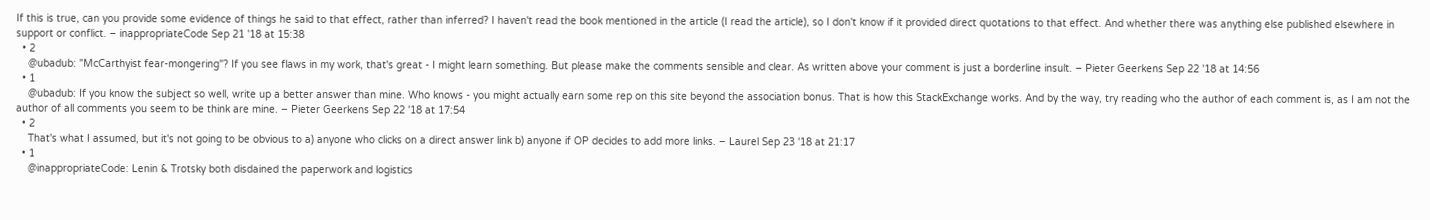If this is true, can you provide some evidence of things he said to that effect, rather than inferred? I haven't read the book mentioned in the article (I read the article), so I don't know if it provided direct quotations to that effect. And whether there was anything else published elsewhere in support or conflict. – inappropriateCode Sep 21 '18 at 15:38
  • 2
    @ubadub: "McCarthyist fear-mongering"? If you see flaws in my work, that's great - I might learn something. But please make the comments sensible and clear. As written above your comment is just a borderline insult. – Pieter Geerkens Sep 22 '18 at 14:56
  • 1
    @ubadub: If you know the subject so well, write up a better answer than mine. Who knows - you might actually earn some rep on this site beyond the association bonus. That is how this StackExchange works. And by the way, try reading who the author of each comment is, as I am not the author of all comments you seem to be think are mine. – Pieter Geerkens Sep 22 '18 at 17:54
  • 2
    That's what I assumed, but it's not going to be obvious to a) anyone who clicks on a direct answer link b) anyone if OP decides to add more links. – Laurel Sep 23 '18 at 21:17
  • 1
    @inappropriateCode: Lenin & Trotsky both disdained the paperwork and logistics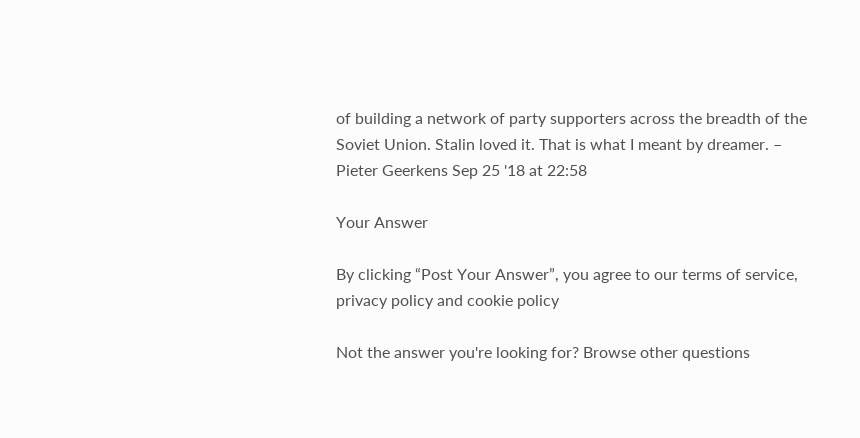of building a network of party supporters across the breadth of the Soviet Union. Stalin loved it. That is what I meant by dreamer. – Pieter Geerkens Sep 25 '18 at 22:58

Your Answer

By clicking “Post Your Answer”, you agree to our terms of service, privacy policy and cookie policy

Not the answer you're looking for? Browse other questions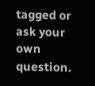tagged or ask your own question.